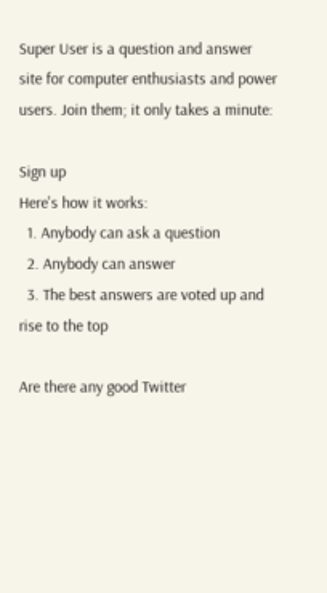Super User is a question and answer site for computer enthusiasts and power users. Join them; it only takes a minute:

Sign up
Here's how it works:
  1. Anybody can ask a question
  2. Anybody can answer
  3. The best answers are voted up and rise to the top

Are there any good Twitter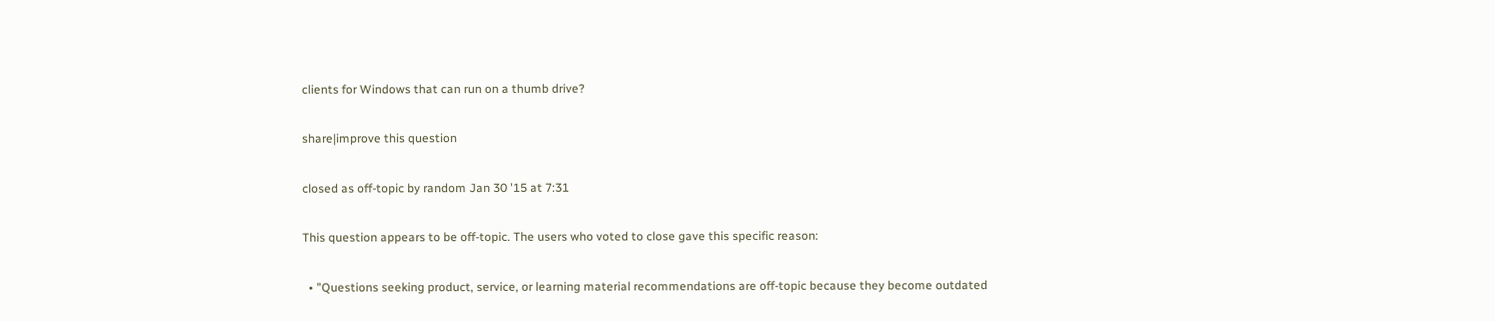clients for Windows that can run on a thumb drive?

share|improve this question

closed as off-topic by random Jan 30 '15 at 7:31

This question appears to be off-topic. The users who voted to close gave this specific reason:

  • "Questions seeking product, service, or learning material recommendations are off-topic because they become outdated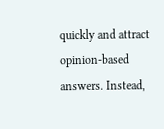quickly and attract opinion-based answers. Instead,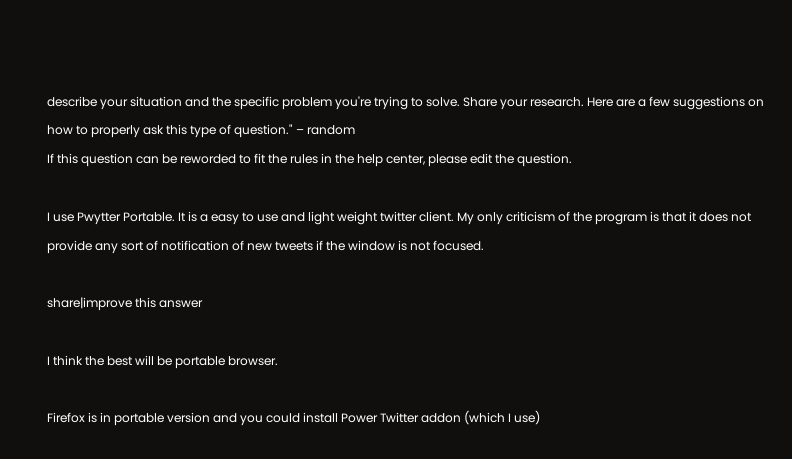describe your situation and the specific problem you're trying to solve. Share your research. Here are a few suggestions on how to properly ask this type of question." – random
If this question can be reworded to fit the rules in the help center, please edit the question.

I use Pwytter Portable. It is a easy to use and light weight twitter client. My only criticism of the program is that it does not provide any sort of notification of new tweets if the window is not focused.

share|improve this answer

I think the best will be portable browser.

Firefox is in portable version and you could install Power Twitter addon (which I use)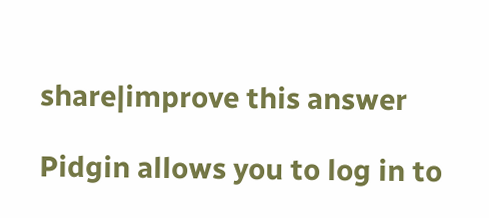share|improve this answer

Pidgin allows you to log in to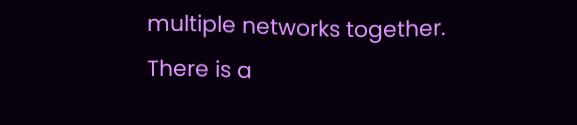multiple networks together.
There is a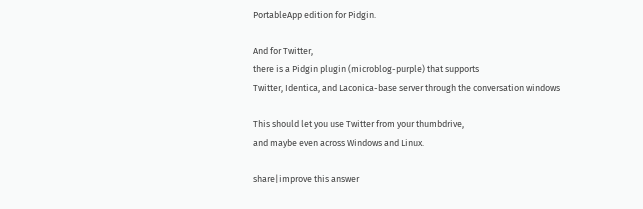PortableApp edition for Pidgin.

And for Twitter,
there is a Pidgin plugin (microblog-purple) that supports
Twitter, Identica, and Laconica-base server through the conversation windows

This should let you use Twitter from your thumbdrive,
and maybe even across Windows and Linux.

share|improve this answer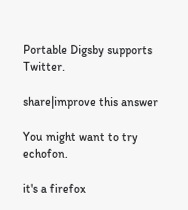Portable Digsby supports Twitter.

share|improve this answer

You might want to try echofon.

it's a firefox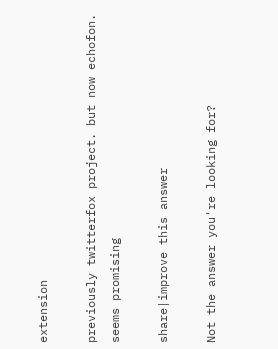extension

previously twitterfox project. but now echofon. seems promising

share|improve this answer

Not the answer you're looking for?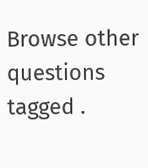Browse other questions tagged .